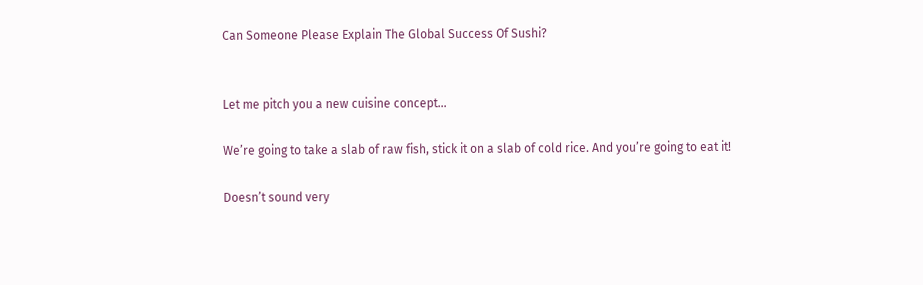Can Someone Please Explain The Global Success Of Sushi?


Let me pitch you a new cuisine concept…

We’re going to take a slab of raw fish, stick it on a slab of cold rice. And you’re going to eat it!

Doesn’t sound very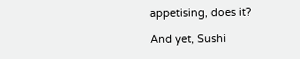appetising, does it?

And yet, Sushi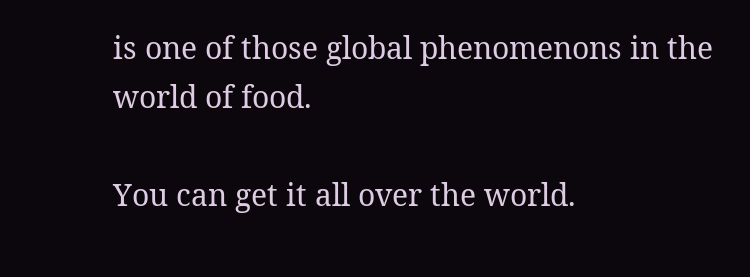is one of those global phenomenons in the world of food.

You can get it all over the world.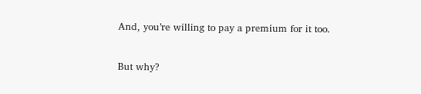And, you’re willing to pay a premium for it too.

But why?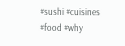#sushi #cuisines #food #why